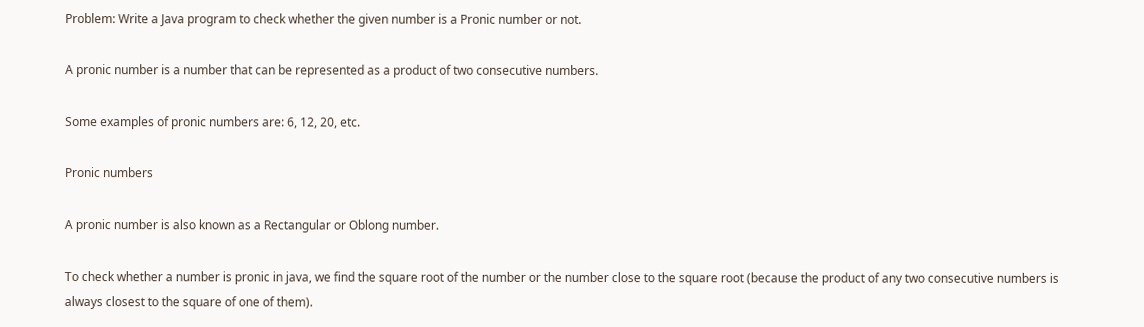Problem: Write a Java program to check whether the given number is a Pronic number or not.

A pronic number is a number that can be represented as a product of two consecutive numbers.

Some examples of pronic numbers are: 6, 12, 20, etc.

Pronic numbers

A pronic number is also known as a Rectangular or Oblong number.

To check whether a number is pronic in java, we find the square root of the number or the number close to the square root (because the product of any two consecutive numbers is always closest to the square of one of them).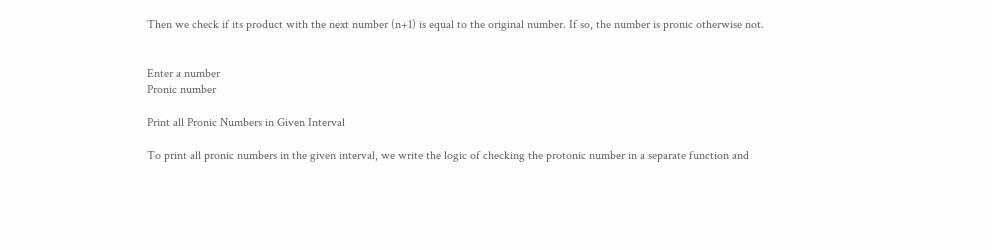Then we check if its product with the next number (n+1) is equal to the original number. If so, the number is pronic otherwise not.


Enter a number
Pronic number

Print all Pronic Numbers in Given Interval

To print all pronic numbers in the given interval, we write the logic of checking the protonic number in a separate function and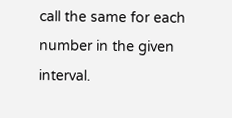call the same for each number in the given interval.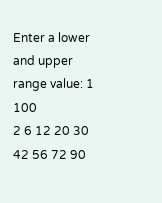Enter a lower and upper range value: 1 100
2 6 12 20 30 42 56 72 90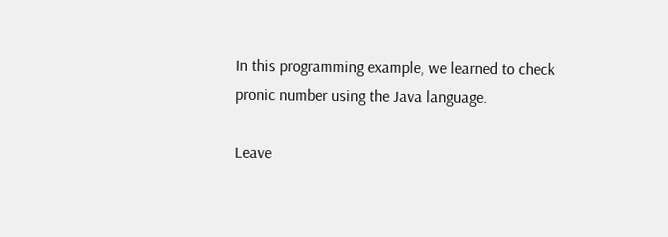In this programming example, we learned to check pronic number using the Java language.

Leave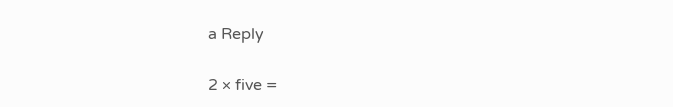a Reply

2 × five =